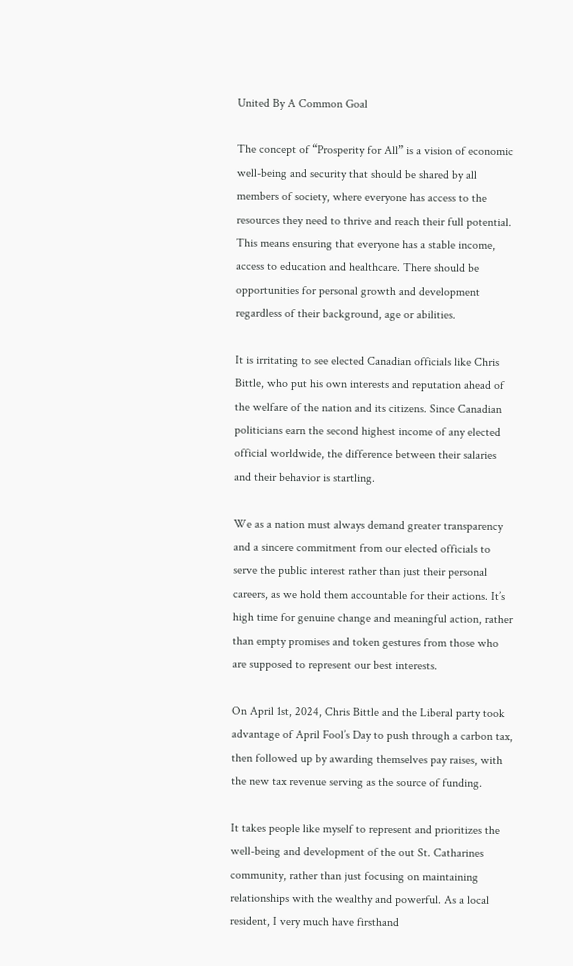United By A Common Goal

The concept of “Prosperity for All” is a vision of economic well-being and security that should be shared by all members of society, where everyone has access to the resources they need to thrive and reach their full potential. This means ensuring that everyone has a stable income, access to education and healthcare. There should be opportunities for personal growth and development regardless of their background, age or abilities.

It is irritating to see elected Canadian officials like Chris Bittle, who put his own interests and reputation ahead of the welfare of the nation and its citizens. Since Canadian politicians earn the second highest income of any elected official worldwide, the difference between their salaries and their behavior is startling.

We as a nation must always demand greater transparency and a sincere commitment from our elected officials to serve the public interest rather than just their personal careers, as we hold them accountable for their actions. It’s high time for genuine change and meaningful action, rather than empty promises and token gestures from those who are supposed to represent our best interests.

On April 1st, 2024, Chris Bittle and the Liberal party took advantage of April Fool’s Day to push through a carbon tax, then followed up by awarding themselves pay raises, with the new tax revenue serving as the source of funding.

It takes people like myself to represent and prioritizes the well-being and development of the out St. Catharines community, rather than just focusing on maintaining relationships with the wealthy and powerful. As a local resident, I very much have firsthand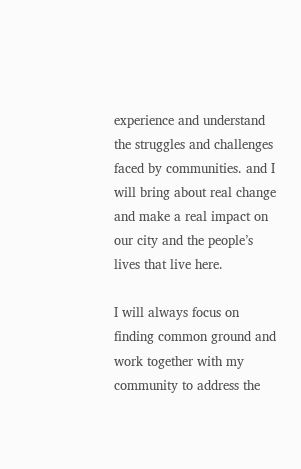experience and understand the struggles and challenges faced by communities. and I will bring about real change and make a real impact on our city and the people’s lives that live here.

I will always focus on finding common ground and work together with my community to address the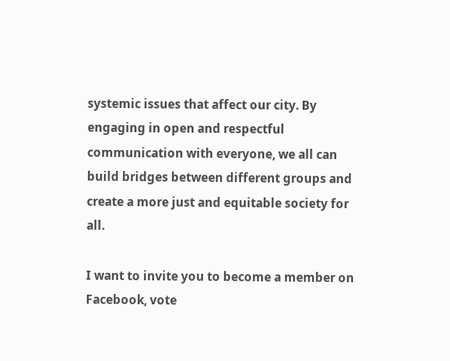systemic issues that affect our city. By engaging in open and respectful communication with everyone, we all can build bridges between different groups and create a more just and equitable society for all.

I want to invite you to become a member on Facebook, vote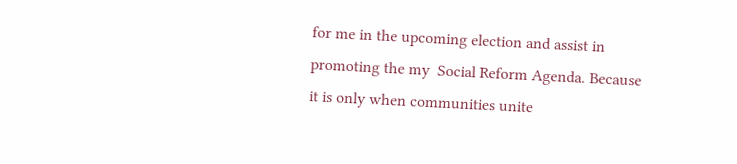for me in the upcoming election and assist in promoting the my  Social Reform Agenda. Because it is only when communities unite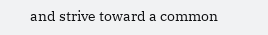and strive toward a common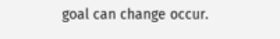goal can change occur.